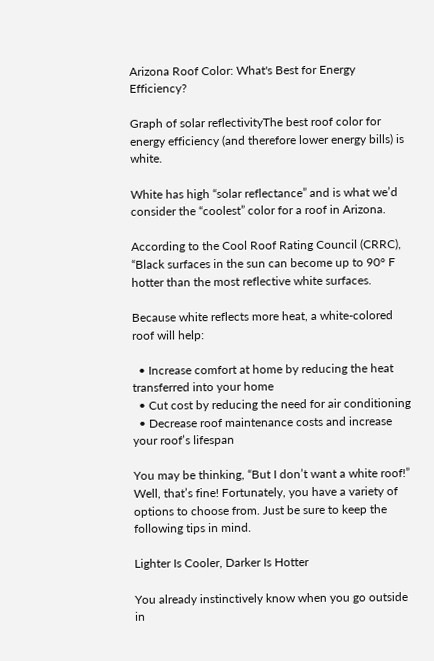Arizona Roof Color: What's Best for Energy Efficiency?

Graph of solar reflectivityThe best roof color for energy efficiency (and therefore lower energy bills) is white.

White has high “solar reflectance” and is what we’d consider the “coolest” color for a roof in Arizona.

According to the Cool Roof Rating Council (CRRC), “Black surfaces in the sun can become up to 90° F hotter than the most reflective white surfaces.

Because white reflects more heat, a white-colored roof will help:

  • Increase comfort at home by reducing the heat transferred into your home
  • Cut cost by reducing the need for air conditioning
  • Decrease roof maintenance costs and increase your roof’s lifespan

You may be thinking, “But I don’t want a white roof!” Well, that’s fine! Fortunately, you have a variety of options to choose from. Just be sure to keep the following tips in mind.

Lighter Is Cooler, Darker Is Hotter

You already instinctively know when you go outside in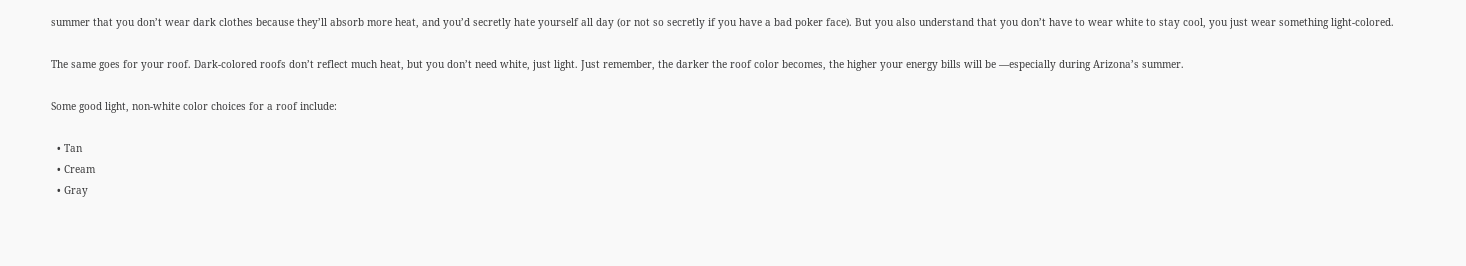summer that you don’t wear dark clothes because they’ll absorb more heat, and you’d secretly hate yourself all day (or not so secretly if you have a bad poker face). But you also understand that you don’t have to wear white to stay cool, you just wear something light-colored.

The same goes for your roof. Dark-colored roofs don’t reflect much heat, but you don’t need white, just light. Just remember, the darker the roof color becomes, the higher your energy bills will be —especially during Arizona’s summer.

Some good light, non-white color choices for a roof include:

  • Tan
  • Cream
  • Gray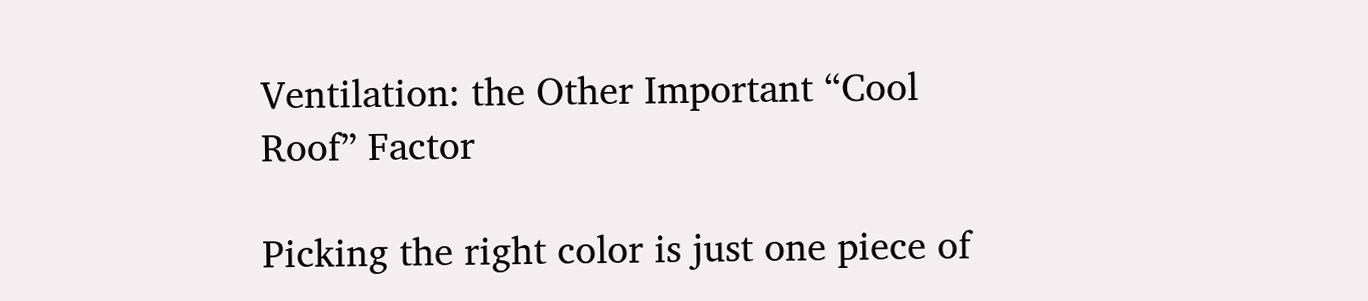Ventilation: the Other Important “Cool Roof” Factor

Picking the right color is just one piece of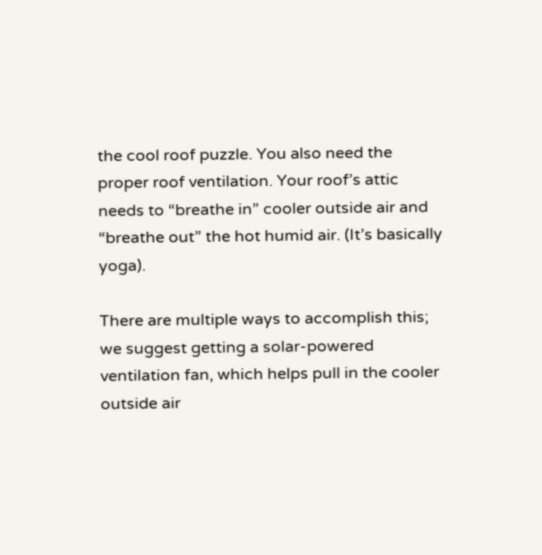the cool roof puzzle. You also need the proper roof ventilation. Your roof’s attic needs to “breathe in” cooler outside air and “breathe out” the hot humid air. (It’s basically yoga).

There are multiple ways to accomplish this; we suggest getting a solar-powered ventilation fan, which helps pull in the cooler outside air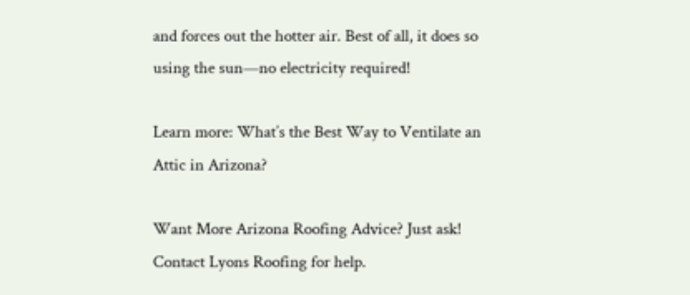and forces out the hotter air. Best of all, it does so using the sun—no electricity required!

Learn more: What’s the Best Way to Ventilate an Attic in Arizona?

Want More Arizona Roofing Advice? Just ask! Contact Lyons Roofing for help.